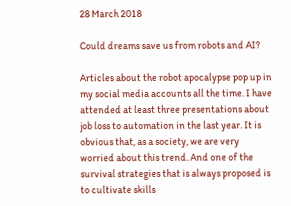28 March 2018

Could dreams save us from robots and AI?

Articles about the robot apocalypse pop up in my social media accounts all the time. I have attended at least three presentations about job loss to automation in the last year. It is obvious that, as a society, we are very worried about this trend. And one of the survival strategies that is always proposed is to cultivate skills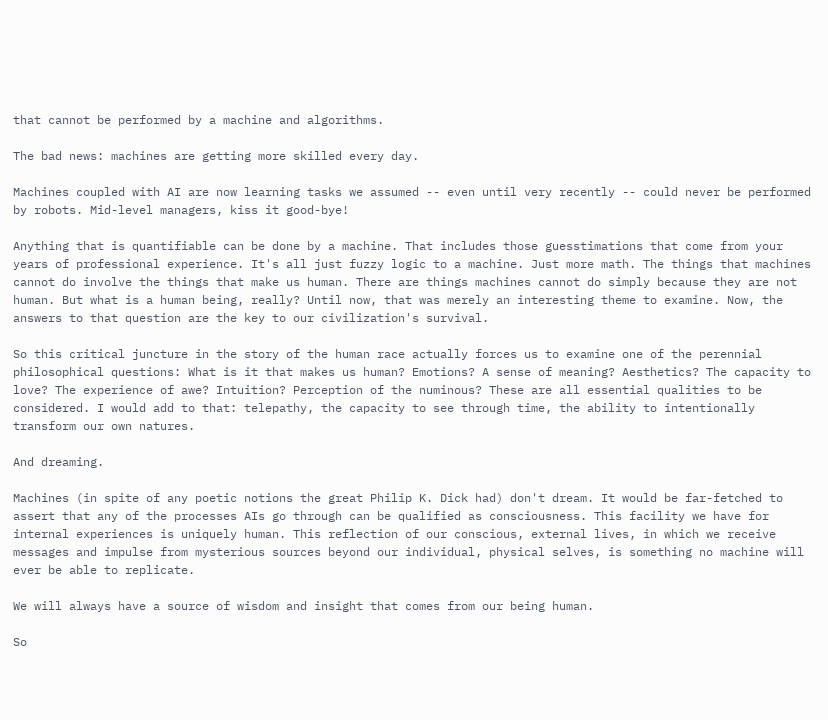that cannot be performed by a machine and algorithms.

The bad news: machines are getting more skilled every day.

Machines coupled with AI are now learning tasks we assumed -- even until very recently -- could never be performed by robots. Mid-level managers, kiss it good-bye!

Anything that is quantifiable can be done by a machine. That includes those guesstimations that come from your years of professional experience. It's all just fuzzy logic to a machine. Just more math. The things that machines cannot do involve the things that make us human. There are things machines cannot do simply because they are not human. But what is a human being, really? Until now, that was merely an interesting theme to examine. Now, the answers to that question are the key to our civilization's survival.

So this critical juncture in the story of the human race actually forces us to examine one of the perennial philosophical questions: What is it that makes us human? Emotions? A sense of meaning? Aesthetics? The capacity to love? The experience of awe? Intuition? Perception of the numinous? These are all essential qualities to be considered. I would add to that: telepathy, the capacity to see through time, the ability to intentionally transform our own natures.

And dreaming.

Machines (in spite of any poetic notions the great Philip K. Dick had) don't dream. It would be far-fetched to assert that any of the processes AIs go through can be qualified as consciousness. This facility we have for internal experiences is uniquely human. This reflection of our conscious, external lives, in which we receive messages and impulse from mysterious sources beyond our individual, physical selves, is something no machine will ever be able to replicate.

We will always have a source of wisdom and insight that comes from our being human.

So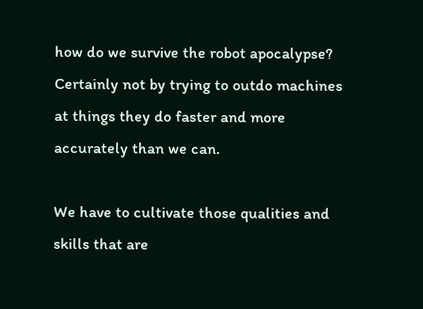how do we survive the robot apocalypse? Certainly not by trying to outdo machines at things they do faster and more accurately than we can.

We have to cultivate those qualities and skills that are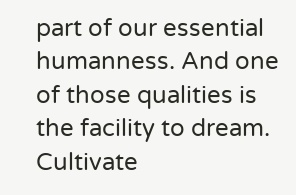part of our essential humanness. And one of those qualities is the facility to dream. Cultivate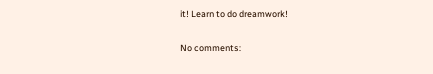it! Learn to do dreamwork!

No comments: